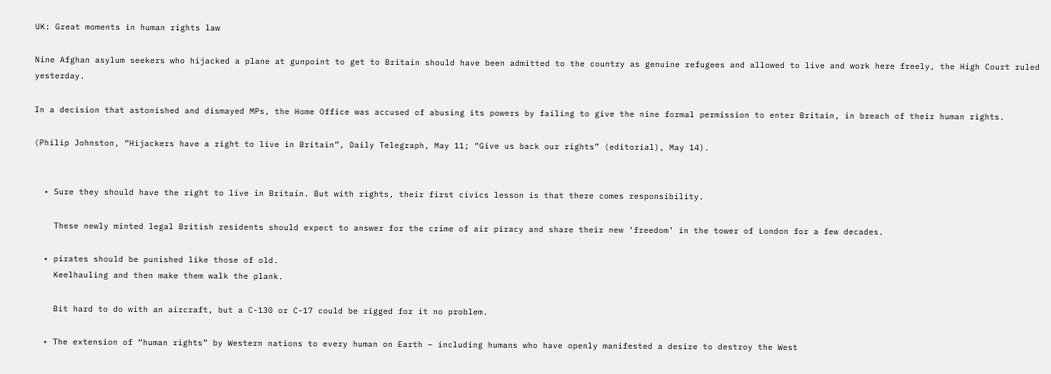UK: Great moments in human rights law

Nine Afghan asylum seekers who hijacked a plane at gunpoint to get to Britain should have been admitted to the country as genuine refugees and allowed to live and work here freely, the High Court ruled yesterday.

In a decision that astonished and dismayed MPs, the Home Office was accused of abusing its powers by failing to give the nine formal permission to enter Britain, in breach of their human rights.

(Philip Johnston, “Hijackers have a right to live in Britain”, Daily Telegraph, May 11; “Give us back our rights” (editorial), May 14).


  • Sure they should have the right to live in Britain. But with rights, their first civics lesson is that there comes responsibility.

    These newly minted legal British residents should expect to answer for the crime of air piracy and share their new ‘freedom’ in the tower of London for a few decades.

  • pirates should be punished like those of old.
    Keelhauling and then make them walk the plank.

    Bit hard to do with an aircraft, but a C-130 or C-17 could be rigged for it no problem.

  • The extension of “human rights” by Western nations to every human on Earth – including humans who have openly manifested a desire to destroy the West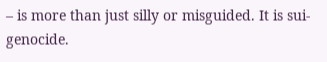– is more than just silly or misguided. It is sui-genocide.